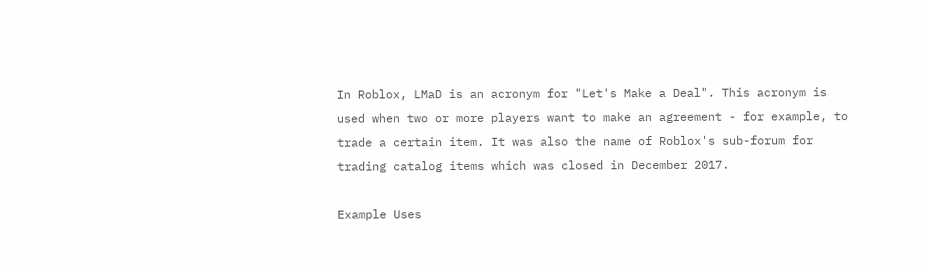In Roblox, LMaD is an acronym for "Let's Make a Deal". This acronym is used when two or more players want to make an agreement - for example, to trade a certain item. It was also the name of Roblox's sub-forum for trading catalog items which was closed in December 2017.

Example Uses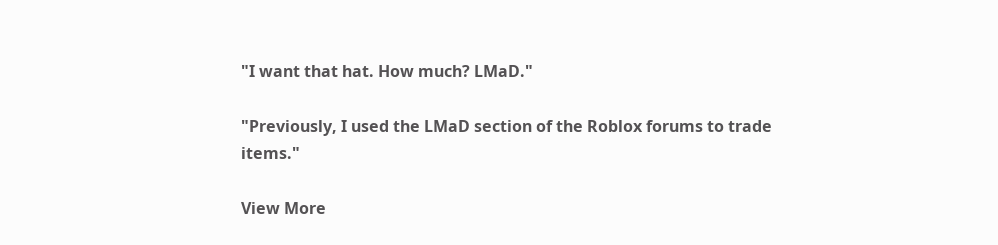"I want that hat. How much? LMaD."

"Previously, I used the LMaD section of the Roblox forums to trade items."

View More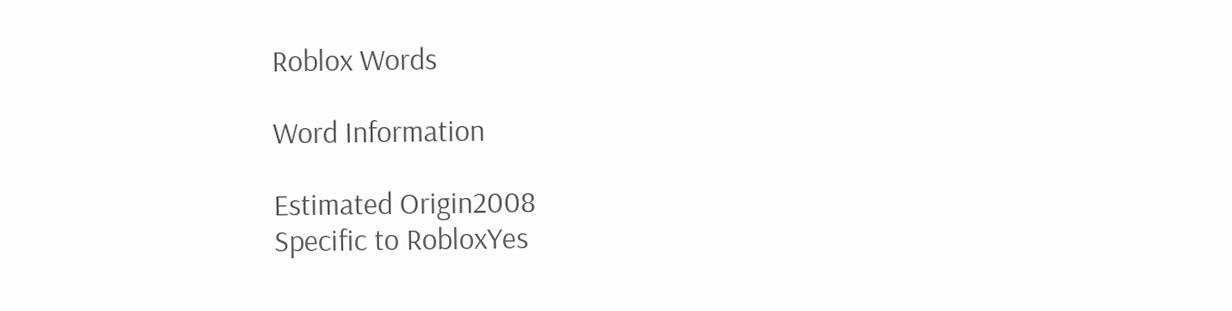Roblox Words

Word Information

Estimated Origin2008
Specific to RobloxYes